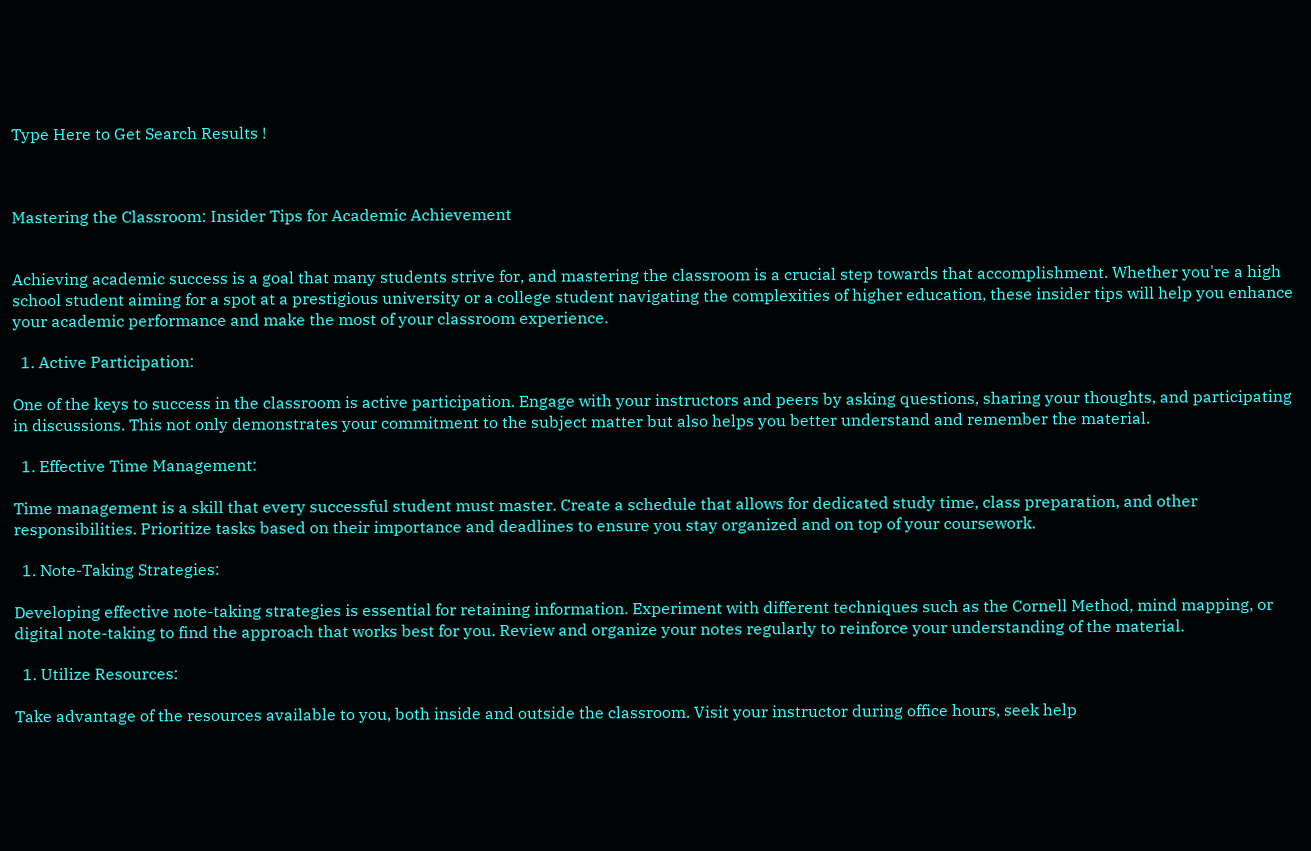Type Here to Get Search Results !



Mastering the Classroom: Insider Tips for Academic Achievement


Achieving academic success is a goal that many students strive for, and mastering the classroom is a crucial step towards that accomplishment. Whether you're a high school student aiming for a spot at a prestigious university or a college student navigating the complexities of higher education, these insider tips will help you enhance your academic performance and make the most of your classroom experience.

  1. Active Participation:

One of the keys to success in the classroom is active participation. Engage with your instructors and peers by asking questions, sharing your thoughts, and participating in discussions. This not only demonstrates your commitment to the subject matter but also helps you better understand and remember the material.

  1. Effective Time Management:

Time management is a skill that every successful student must master. Create a schedule that allows for dedicated study time, class preparation, and other responsibilities. Prioritize tasks based on their importance and deadlines to ensure you stay organized and on top of your coursework.

  1. Note-Taking Strategies:

Developing effective note-taking strategies is essential for retaining information. Experiment with different techniques such as the Cornell Method, mind mapping, or digital note-taking to find the approach that works best for you. Review and organize your notes regularly to reinforce your understanding of the material.

  1. Utilize Resources:

Take advantage of the resources available to you, both inside and outside the classroom. Visit your instructor during office hours, seek help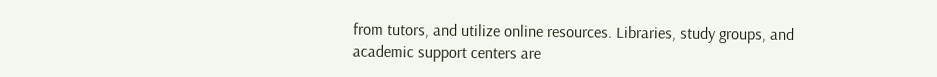from tutors, and utilize online resources. Libraries, study groups, and academic support centers are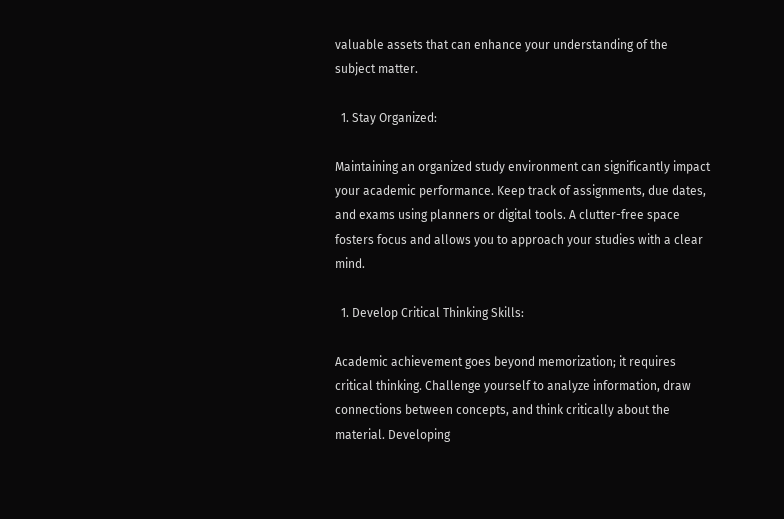valuable assets that can enhance your understanding of the subject matter.

  1. Stay Organized:

Maintaining an organized study environment can significantly impact your academic performance. Keep track of assignments, due dates, and exams using planners or digital tools. A clutter-free space fosters focus and allows you to approach your studies with a clear mind.

  1. Develop Critical Thinking Skills:

Academic achievement goes beyond memorization; it requires critical thinking. Challenge yourself to analyze information, draw connections between concepts, and think critically about the material. Developing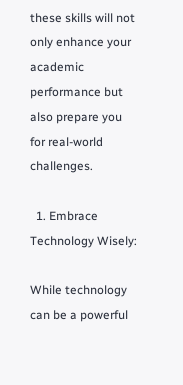these skills will not only enhance your academic performance but also prepare you for real-world challenges.

  1. Embrace Technology Wisely:

While technology can be a powerful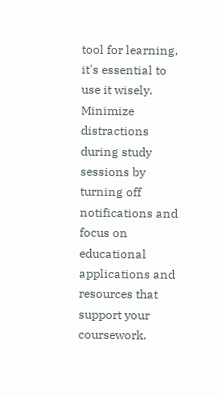tool for learning, it's essential to use it wisely. Minimize distractions during study sessions by turning off notifications and focus on educational applications and resources that support your coursework.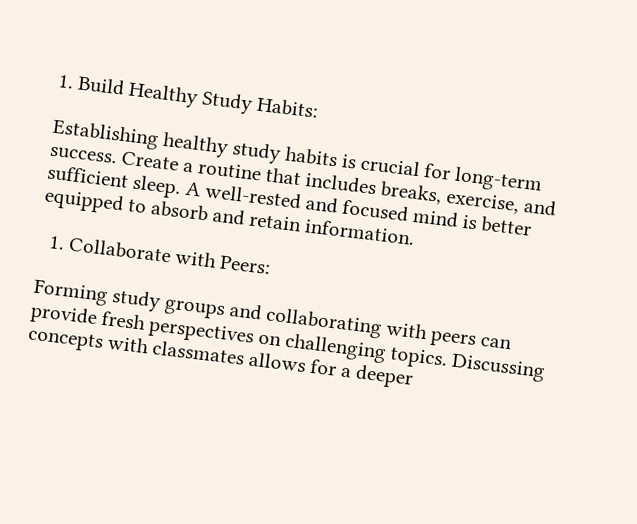1. Build Healthy Study Habits:

Establishing healthy study habits is crucial for long-term success. Create a routine that includes breaks, exercise, and sufficient sleep. A well-rested and focused mind is better equipped to absorb and retain information.

  1. Collaborate with Peers:

Forming study groups and collaborating with peers can provide fresh perspectives on challenging topics. Discussing concepts with classmates allows for a deeper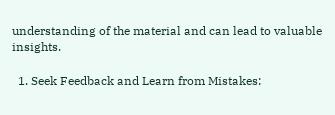understanding of the material and can lead to valuable insights.

  1. Seek Feedback and Learn from Mistakes: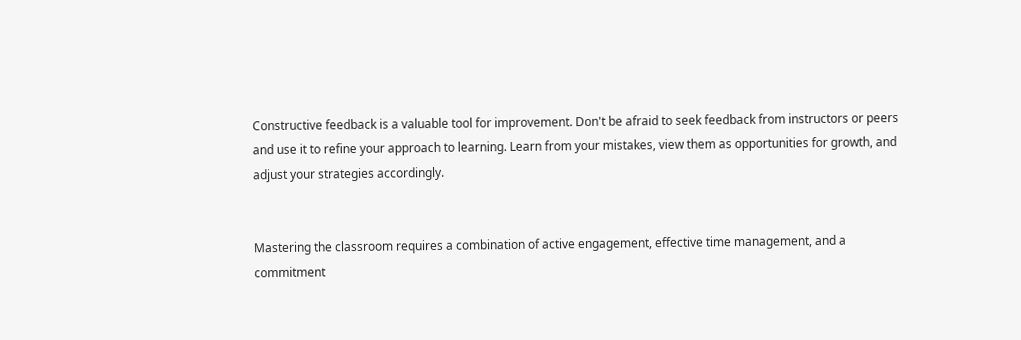Constructive feedback is a valuable tool for improvement. Don't be afraid to seek feedback from instructors or peers and use it to refine your approach to learning. Learn from your mistakes, view them as opportunities for growth, and adjust your strategies accordingly.


Mastering the classroom requires a combination of active engagement, effective time management, and a commitment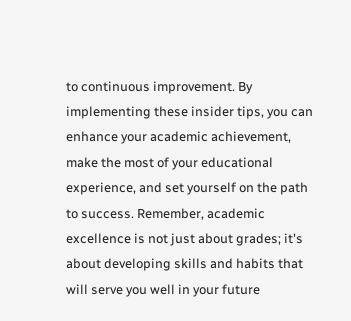to continuous improvement. By implementing these insider tips, you can enhance your academic achievement, make the most of your educational experience, and set yourself on the path to success. Remember, academic excellence is not just about grades; it's about developing skills and habits that will serve you well in your future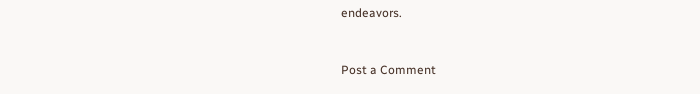endeavors.


Post a Comment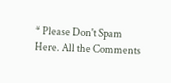* Please Don't Spam Here. All the Comments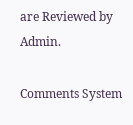are Reviewed by Admin.

Comments System